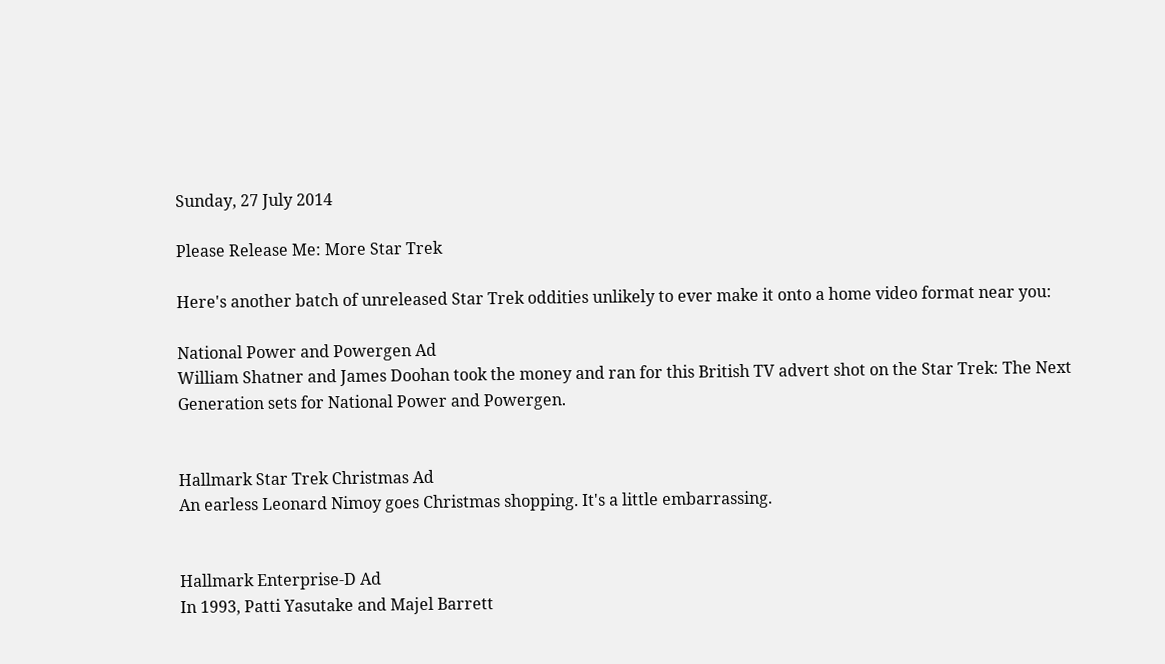Sunday, 27 July 2014

Please Release Me: More Star Trek

Here's another batch of unreleased Star Trek oddities unlikely to ever make it onto a home video format near you:

National Power and Powergen Ad
William Shatner and James Doohan took the money and ran for this British TV advert shot on the Star Trek: The Next Generation sets for National Power and Powergen.


Hallmark Star Trek Christmas Ad
An earless Leonard Nimoy goes Christmas shopping. It's a little embarrassing.


Hallmark Enterprise-D Ad
In 1993, Patti Yasutake and Majel Barrett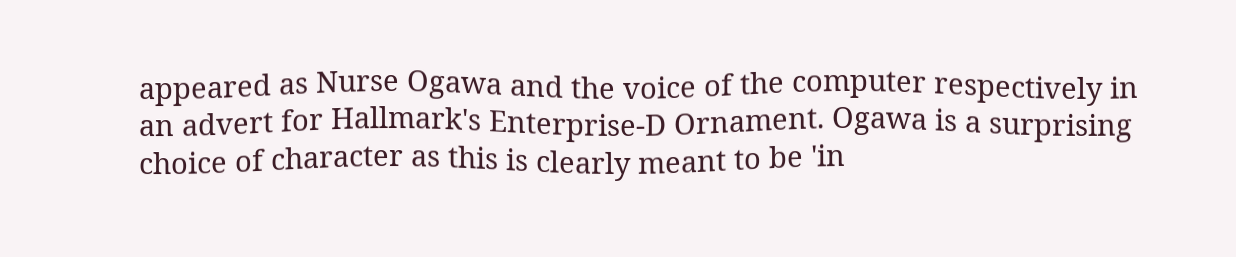appeared as Nurse Ogawa and the voice of the computer respectively in an advert for Hallmark's Enterprise-D Ornament. Ogawa is a surprising choice of character as this is clearly meant to be 'in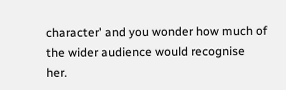character' and you wonder how much of the wider audience would recognise her.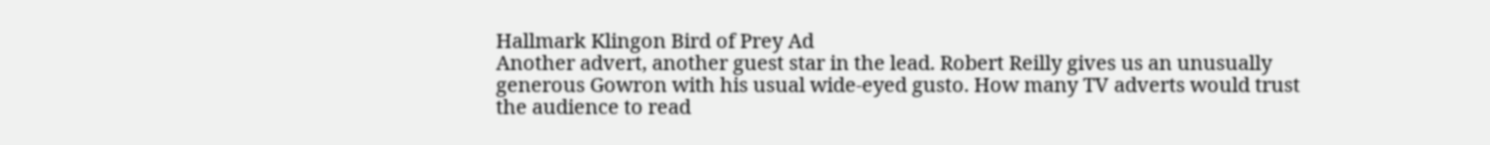Hallmark Klingon Bird of Prey Ad
Another advert, another guest star in the lead. Robert Reilly gives us an unusually generous Gowron with his usual wide-eyed gusto. How many TV adverts would trust the audience to read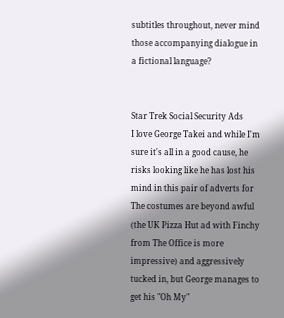subtitles throughout, never mind those accompanying dialogue in a fictional language?


Star Trek Social Security Ads
I love George Takei and while I'm sure it's all in a good cause, he risks looking like he has lost his mind in this pair of adverts for The costumes are beyond awful (the UK Pizza Hut ad with Finchy from The Office is more impressive) and aggressively tucked in, but George manages to get his "Oh My"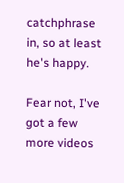catchphrase in, so at least he's happy.

Fear not, I've got a few more videos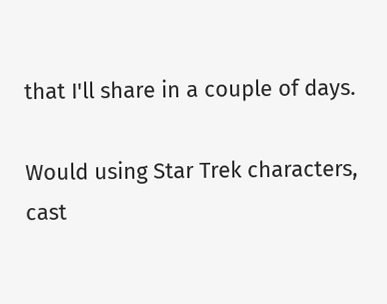that I'll share in a couple of days.

Would using Star Trek characters, cast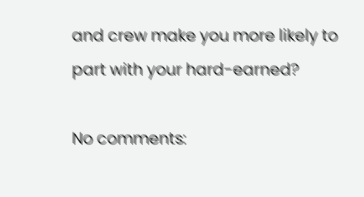and crew make you more likely to part with your hard-earned?

No comments: